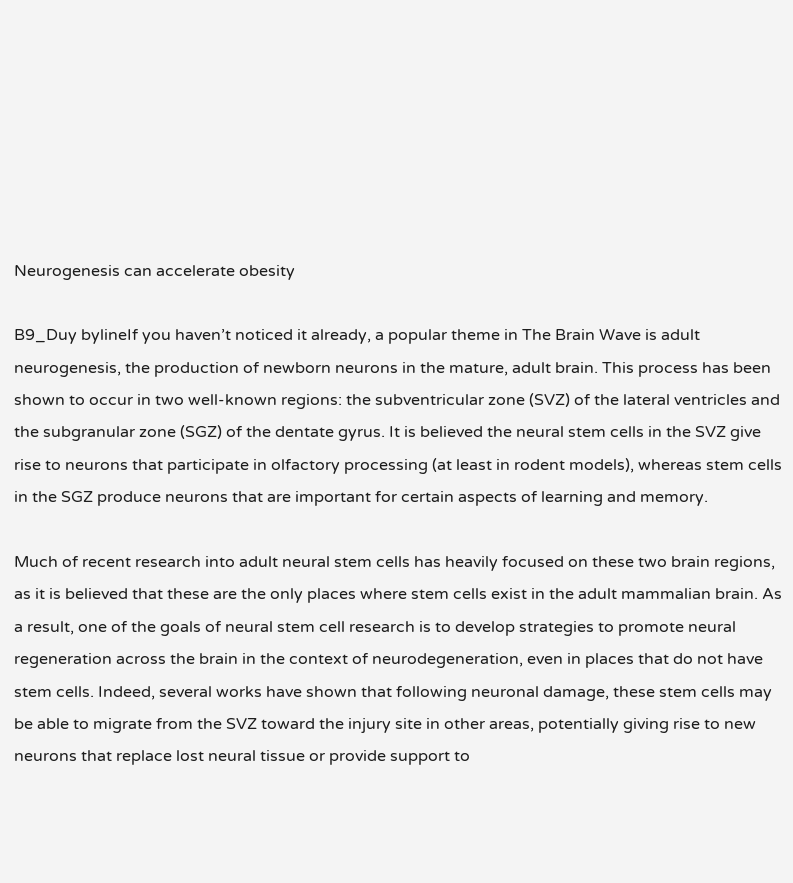Neurogenesis can accelerate obesity

B9_Duy bylineIf you haven’t noticed it already, a popular theme in The Brain Wave is adult neurogenesis, the production of newborn neurons in the mature, adult brain. This process has been shown to occur in two well-known regions: the subventricular zone (SVZ) of the lateral ventricles and the subgranular zone (SGZ) of the dentate gyrus. It is believed the neural stem cells in the SVZ give rise to neurons that participate in olfactory processing (at least in rodent models), whereas stem cells in the SGZ produce neurons that are important for certain aspects of learning and memory.

Much of recent research into adult neural stem cells has heavily focused on these two brain regions, as it is believed that these are the only places where stem cells exist in the adult mammalian brain. As a result, one of the goals of neural stem cell research is to develop strategies to promote neural regeneration across the brain in the context of neurodegeneration, even in places that do not have stem cells. Indeed, several works have shown that following neuronal damage, these stem cells may be able to migrate from the SVZ toward the injury site in other areas, potentially giving rise to new neurons that replace lost neural tissue or provide support to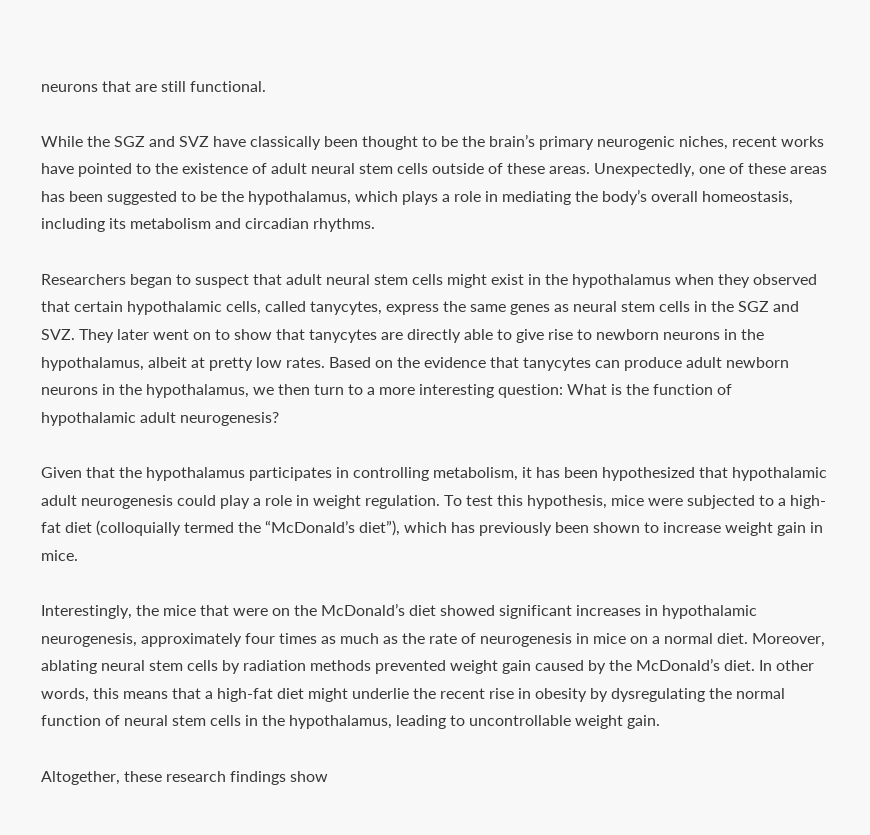neurons that are still functional.

While the SGZ and SVZ have classically been thought to be the brain’s primary neurogenic niches, recent works have pointed to the existence of adult neural stem cells outside of these areas. Unexpectedly, one of these areas has been suggested to be the hypothalamus, which plays a role in mediating the body’s overall homeostasis, including its metabolism and circadian rhythms.

Researchers began to suspect that adult neural stem cells might exist in the hypothalamus when they observed that certain hypothalamic cells, called tanycytes, express the same genes as neural stem cells in the SGZ and SVZ. They later went on to show that tanycytes are directly able to give rise to newborn neurons in the hypothalamus, albeit at pretty low rates. Based on the evidence that tanycytes can produce adult newborn neurons in the hypothalamus, we then turn to a more interesting question: What is the function of hypothalamic adult neurogenesis?

Given that the hypothalamus participates in controlling metabolism, it has been hypothesized that hypothalamic adult neurogenesis could play a role in weight regulation. To test this hypothesis, mice were subjected to a high-fat diet (colloquially termed the “McDonald’s diet”), which has previously been shown to increase weight gain in mice.

Interestingly, the mice that were on the McDonald’s diet showed significant increases in hypothalamic neurogenesis, approximately four times as much as the rate of neurogenesis in mice on a normal diet. Moreover, ablating neural stem cells by radiation methods prevented weight gain caused by the McDonald’s diet. In other words, this means that a high-fat diet might underlie the recent rise in obesity by dysregulating the normal function of neural stem cells in the hypothalamus, leading to uncontrollable weight gain.

Altogether, these research findings show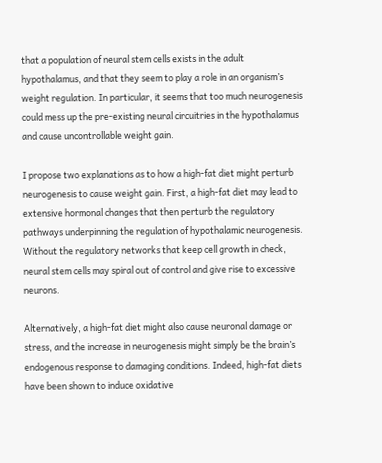that a population of neural stem cells exists in the adult hypothalamus, and that they seem to play a role in an organism’s weight regulation. In particular, it seems that too much neurogenesis could mess up the pre-existing neural circuitries in the hypothalamus and cause uncontrollable weight gain.

I propose two explanations as to how a high-fat diet might perturb neurogenesis to cause weight gain. First, a high-fat diet may lead to extensive hormonal changes that then perturb the regulatory pathways underpinning the regulation of hypothalamic neurogenesis. Without the regulatory networks that keep cell growth in check, neural stem cells may spiral out of control and give rise to excessive neurons.

Alternatively, a high-fat diet might also cause neuronal damage or stress, and the increase in neurogenesis might simply be the brain’s endogenous response to damaging conditions. Indeed, high-fat diets have been shown to induce oxidative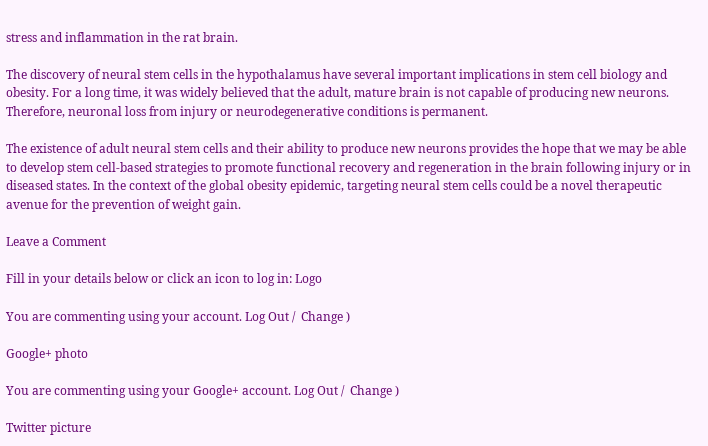stress and inflammation in the rat brain.

The discovery of neural stem cells in the hypothalamus have several important implications in stem cell biology and obesity. For a long time, it was widely believed that the adult, mature brain is not capable of producing new neurons. Therefore, neuronal loss from injury or neurodegenerative conditions is permanent.

The existence of adult neural stem cells and their ability to produce new neurons provides the hope that we may be able to develop stem cell-based strategies to promote functional recovery and regeneration in the brain following injury or in diseased states. In the context of the global obesity epidemic, targeting neural stem cells could be a novel therapeutic avenue for the prevention of weight gain.

Leave a Comment

Fill in your details below or click an icon to log in: Logo

You are commenting using your account. Log Out /  Change )

Google+ photo

You are commenting using your Google+ account. Log Out /  Change )

Twitter picture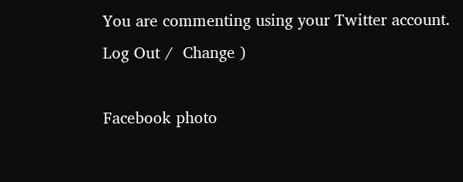You are commenting using your Twitter account. Log Out /  Change )

Facebook photo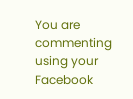You are commenting using your Facebook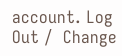account. Log Out /  Change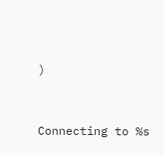)


Connecting to %s